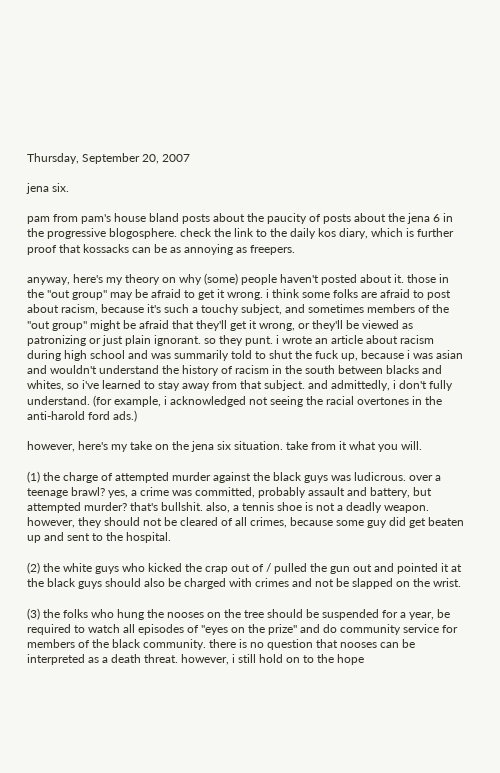Thursday, September 20, 2007

jena six.

pam from pam's house bland posts about the paucity of posts about the jena 6 in the progressive blogosphere. check the link to the daily kos diary, which is further proof that kossacks can be as annoying as freepers.

anyway, here's my theory on why (some) people haven't posted about it. those in the "out group" may be afraid to get it wrong. i think some folks are afraid to post about racism, because it's such a touchy subject, and sometimes members of the "out group" might be afraid that they'll get it wrong, or they'll be viewed as patronizing or just plain ignorant. so they punt. i wrote an article about racism during high school and was summarily told to shut the fuck up, because i was asian and wouldn't understand the history of racism in the south between blacks and whites, so i've learned to stay away from that subject. and admittedly, i don't fully understand. (for example, i acknowledged not seeing the racial overtones in the anti-harold ford ads.)

however, here's my take on the jena six situation. take from it what you will.

(1) the charge of attempted murder against the black guys was ludicrous. over a teenage brawl? yes, a crime was committed, probably assault and battery, but attempted murder? that's bullshit. also, a tennis shoe is not a deadly weapon. however, they should not be cleared of all crimes, because some guy did get beaten up and sent to the hospital.

(2) the white guys who kicked the crap out of / pulled the gun out and pointed it at the black guys should also be charged with crimes and not be slapped on the wrist.

(3) the folks who hung the nooses on the tree should be suspended for a year, be required to watch all episodes of "eyes on the prize" and do community service for members of the black community. there is no question that nooses can be interpreted as a death threat. however, i still hold on to the hope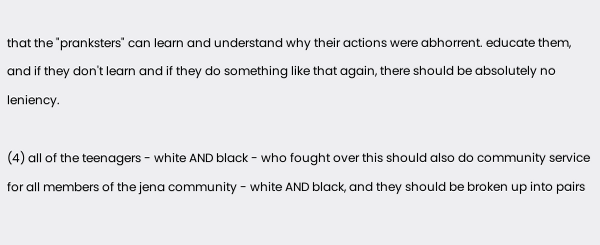that the "pranksters" can learn and understand why their actions were abhorrent. educate them, and if they don't learn and if they do something like that again, there should be absolutely no leniency.

(4) all of the teenagers - white AND black - who fought over this should also do community service for all members of the jena community - white AND black, and they should be broken up into pairs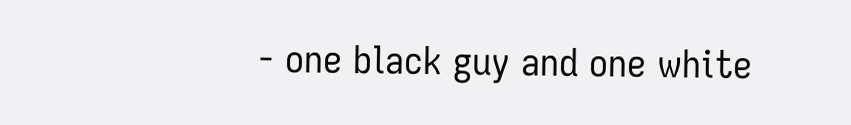- one black guy and one white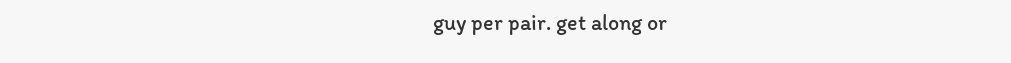guy per pair. get along or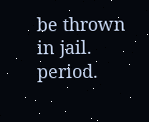be thrown in jail. period.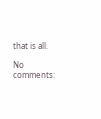that is all.

No comments: